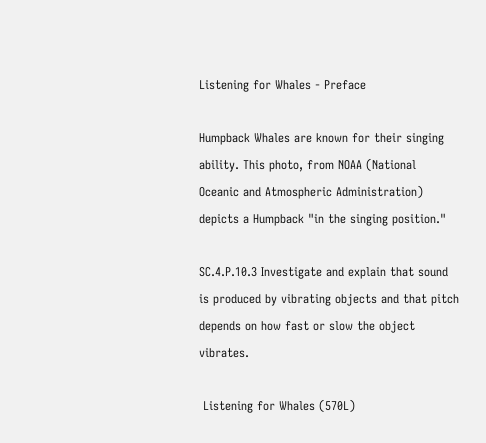Listening for Whales - Preface

Humpback Whales are known for their singing ability. This photo, from NOAA (National Oceanic and Atmospheric Administration) depicts a Humpback "in the singing position."

SC.4.P.10.3 Investigate and explain that sound is produced by vibrating objects and that pitch depends on how fast or slow the object vibrates.

 Listening for Whales (570L)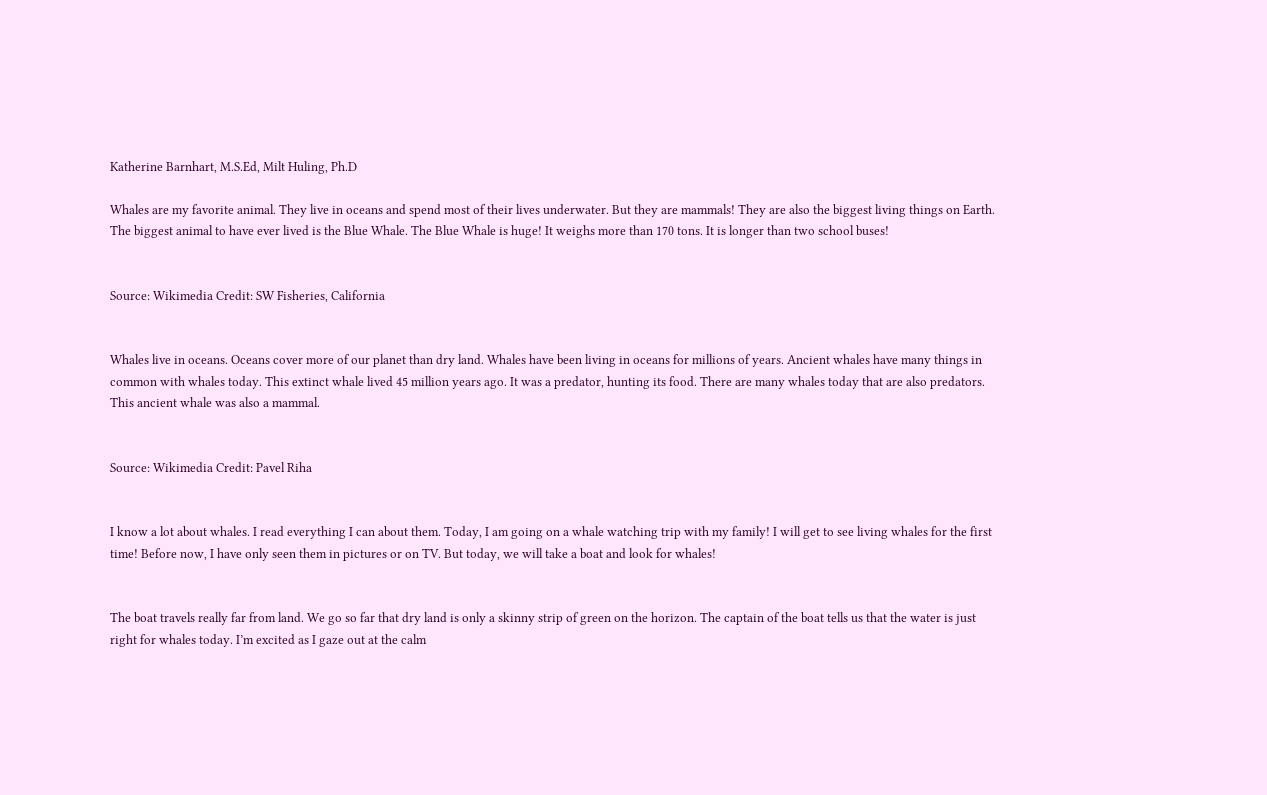Katherine Barnhart, M.S.Ed, Milt Huling, Ph.D

Whales are my favorite animal. They live in oceans and spend most of their lives underwater. But they are mammals! They are also the biggest living things on Earth. The biggest animal to have ever lived is the Blue Whale. The Blue Whale is huge! It weighs more than 170 tons. It is longer than two school buses!


Source: Wikimedia Credit: SW Fisheries, California


Whales live in oceans. Oceans cover more of our planet than dry land. Whales have been living in oceans for millions of years. Ancient whales have many things in common with whales today. This extinct whale lived 45 million years ago. It was a predator, hunting its food. There are many whales today that are also predators. This ancient whale was also a mammal.


Source: Wikimedia Credit: Pavel Riha


I know a lot about whales. I read everything I can about them. Today, I am going on a whale watching trip with my family! I will get to see living whales for the first time! Before now, I have only seen them in pictures or on TV. But today, we will take a boat and look for whales!


The boat travels really far from land. We go so far that dry land is only a skinny strip of green on the horizon. The captain of the boat tells us that the water is just right for whales today. I’m excited as I gaze out at the calm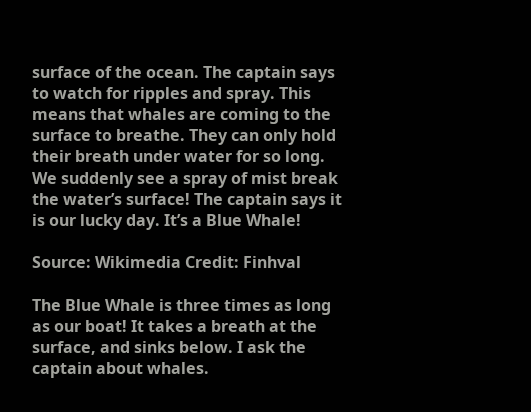surface of the ocean. The captain says to watch for ripples and spray. This means that whales are coming to the surface to breathe. They can only hold their breath under water for so long. We suddenly see a spray of mist break the water’s surface! The captain says it is our lucky day. It’s a Blue Whale!

Source: Wikimedia Credit: Finhval

The Blue Whale is three times as long as our boat! It takes a breath at the surface, and sinks below. I ask the captain about whales.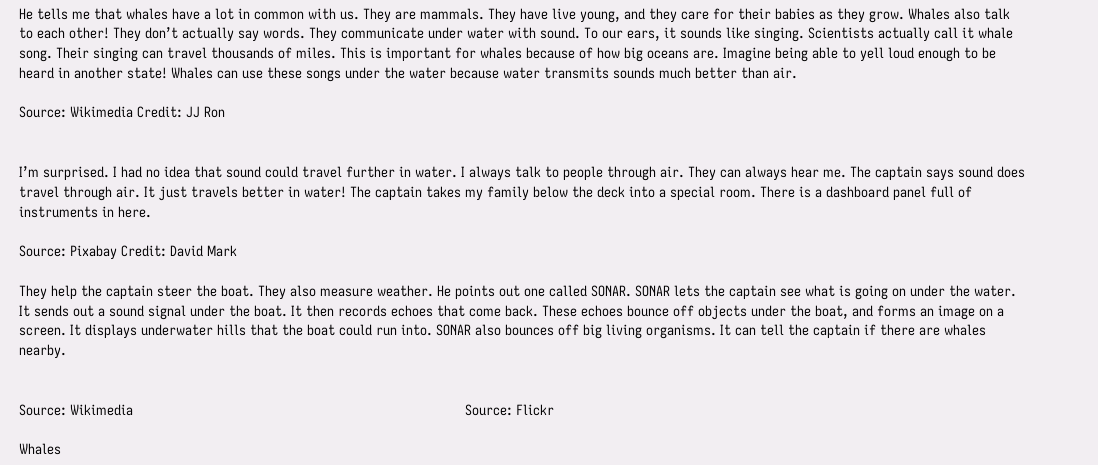He tells me that whales have a lot in common with us. They are mammals. They have live young, and they care for their babies as they grow. Whales also talk to each other! They don’t actually say words. They communicate under water with sound. To our ears, it sounds like singing. Scientists actually call it whale song. Their singing can travel thousands of miles. This is important for whales because of how big oceans are. Imagine being able to yell loud enough to be heard in another state! Whales can use these songs under the water because water transmits sounds much better than air.

Source: Wikimedia Credit: JJ Ron


I’m surprised. I had no idea that sound could travel further in water. I always talk to people through air. They can always hear me. The captain says sound does travel through air. It just travels better in water! The captain takes my family below the deck into a special room. There is a dashboard panel full of instruments in here.

Source: Pixabay Credit: David Mark

They help the captain steer the boat. They also measure weather. He points out one called SONAR. SONAR lets the captain see what is going on under the water. It sends out a sound signal under the boat. It then records echoes that come back. These echoes bounce off objects under the boat, and forms an image on a screen. It displays underwater hills that the boat could run into. SONAR also bounces off big living organisms. It can tell the captain if there are whales nearby.


Source: Wikimedia                                                                                   Source: Flickr

Whales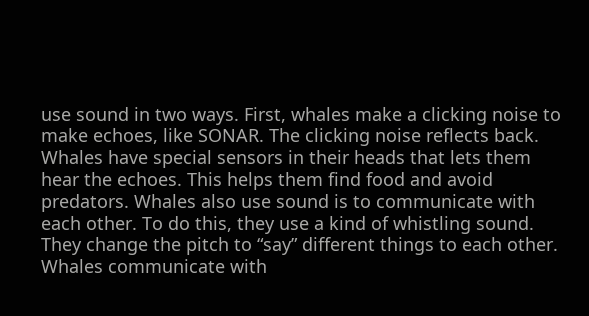use sound in two ways. First, whales make a clicking noise to make echoes, like SONAR. The clicking noise reflects back. Whales have special sensors in their heads that lets them hear the echoes. This helps them find food and avoid predators. Whales also use sound is to communicate with each other. To do this, they use a kind of whistling sound. They change the pitch to “say” different things to each other. Whales communicate with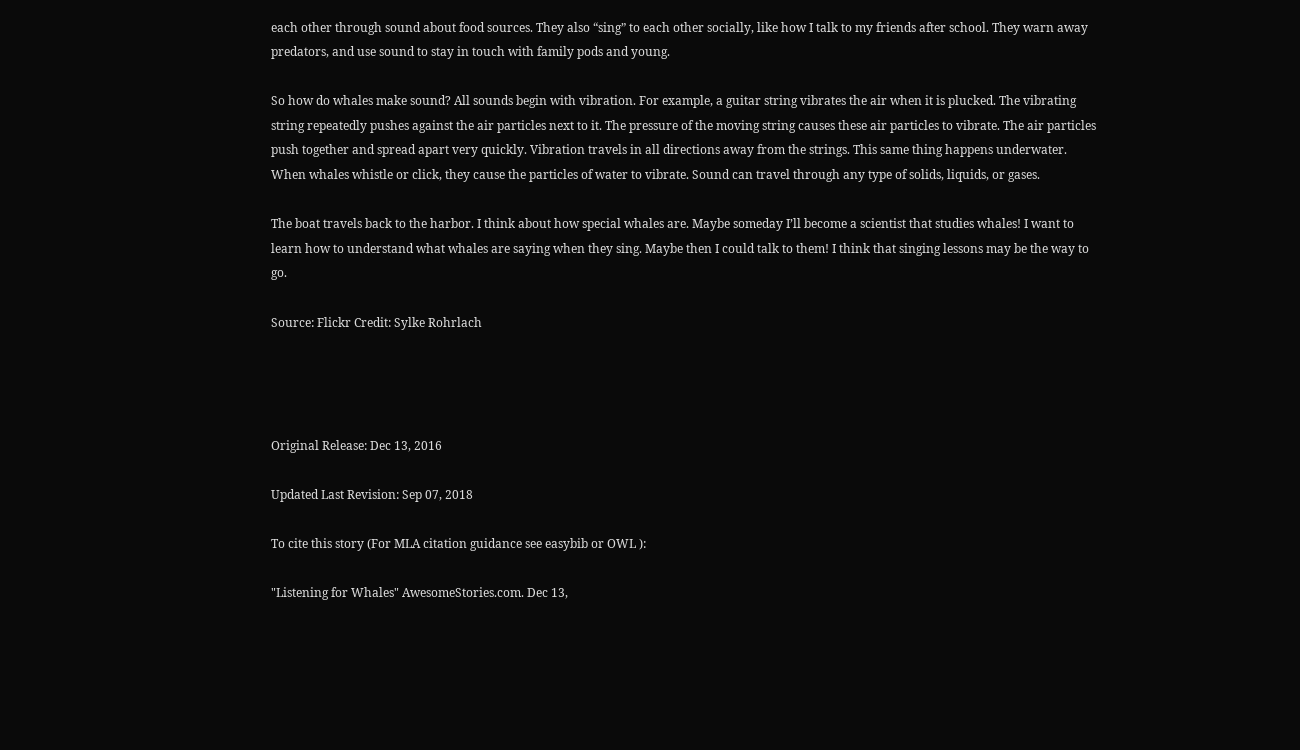each other through sound about food sources. They also “sing” to each other socially, like how I talk to my friends after school. They warn away predators, and use sound to stay in touch with family pods and young.

So how do whales make sound? All sounds begin with vibration. For example, a guitar string vibrates the air when it is plucked. The vibrating string repeatedly pushes against the air particles next to it. The pressure of the moving string causes these air particles to vibrate. The air particles push together and spread apart very quickly. Vibration travels in all directions away from the strings. This same thing happens underwater. When whales whistle or click, they cause the particles of water to vibrate. Sound can travel through any type of solids, liquids, or gases.

The boat travels back to the harbor. I think about how special whales are. Maybe someday I’ll become a scientist that studies whales! I want to learn how to understand what whales are saying when they sing. Maybe then I could talk to them! I think that singing lessons may be the way to go.

Source: Flickr Credit: Sylke Rohrlach




Original Release: Dec 13, 2016

Updated Last Revision: Sep 07, 2018

To cite this story (For MLA citation guidance see easybib or OWL ):

"Listening for Whales" AwesomeStories.com. Dec 13,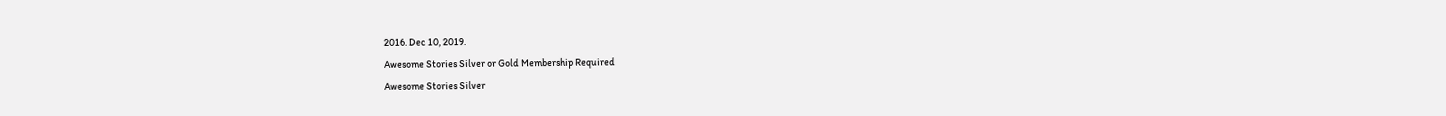2016. Dec 10, 2019.
Awesome Stories Silver or Gold Membership Required
Awesome Stories Silver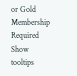or Gold Membership Required
Show tooltips